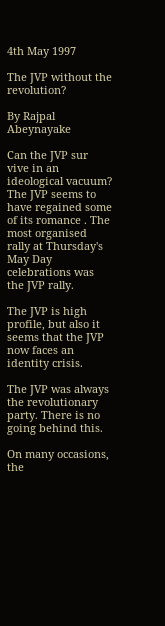4th May 1997

The JVP without the revolution?

By Rajpal Abeynayake

Can the JVP sur vive in an ideological vacuum? The JVP seems to have regained some of its romance . The most organised rally at Thursday's May Day celebrations was the JVP rally.

The JVP is high profile, but also it seems that the JVP now faces an identity crisis.

The JVP was always the revolutionary party. There is no going behind this.

On many occasions, the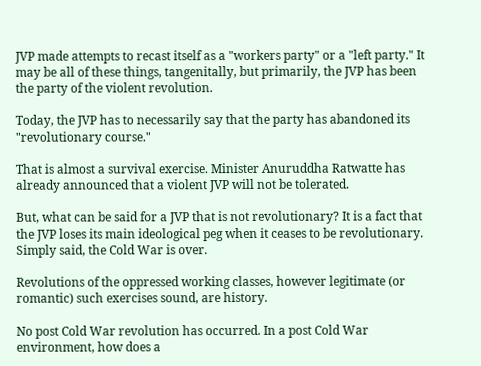JVP made attempts to recast itself as a "workers party" or a "left party." It may be all of these things, tangenitally, but primarily, the JVP has been the party of the violent revolution.

Today, the JVP has to necessarily say that the party has abandoned its "revolutionary course."

That is almost a survival exercise. Minister Anuruddha Ratwatte has already announced that a violent JVP will not be tolerated.

But, what can be said for a JVP that is not revolutionary? It is a fact that the JVP loses its main ideological peg when it ceases to be revolutionary. Simply said, the Cold War is over.

Revolutions of the oppressed working classes, however legitimate (or romantic) such exercises sound, are history.

No post Cold War revolution has occurred. In a post Cold War environment, how does a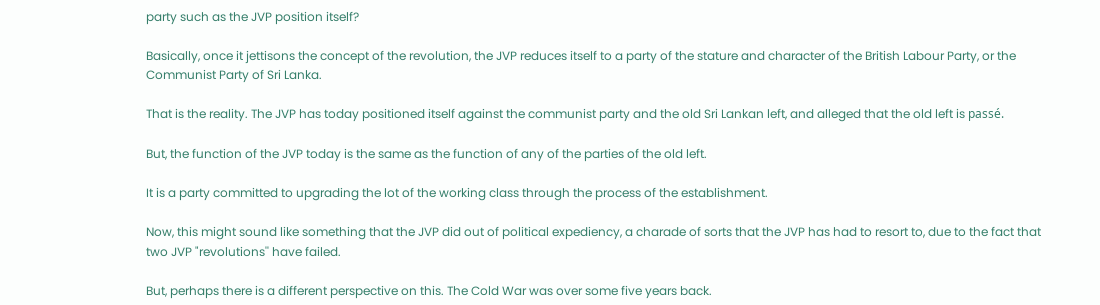party such as the JVP position itself?

Basically, once it jettisons the concept of the revolution, the JVP reduces itself to a party of the stature and character of the British Labour Party, or the Communist Party of Sri Lanka.

That is the reality. The JVP has today positioned itself against the communist party and the old Sri Lankan left, and alleged that the old left is passé.

But, the function of the JVP today is the same as the function of any of the parties of the old left.

It is a party committed to upgrading the lot of the working class through the process of the establishment.

Now, this might sound like something that the JVP did out of political expediency, a charade of sorts that the JVP has had to resort to, due to the fact that two JVP "revolutions'' have failed.

But, perhaps there is a different perspective on this. The Cold War was over some five years back.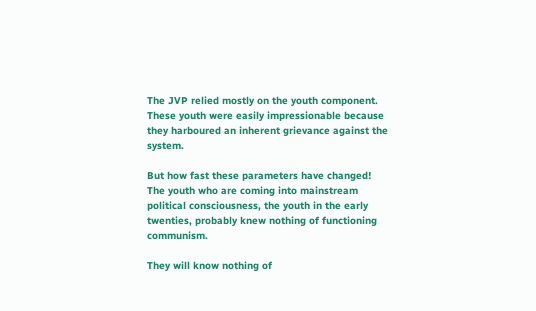The JVP relied mostly on the youth component. These youth were easily impressionable because they harboured an inherent grievance against the system.

But how fast these parameters have changed! The youth who are coming into mainstream political consciousness, the youth in the early twenties, probably knew nothing of functioning communism.

They will know nothing of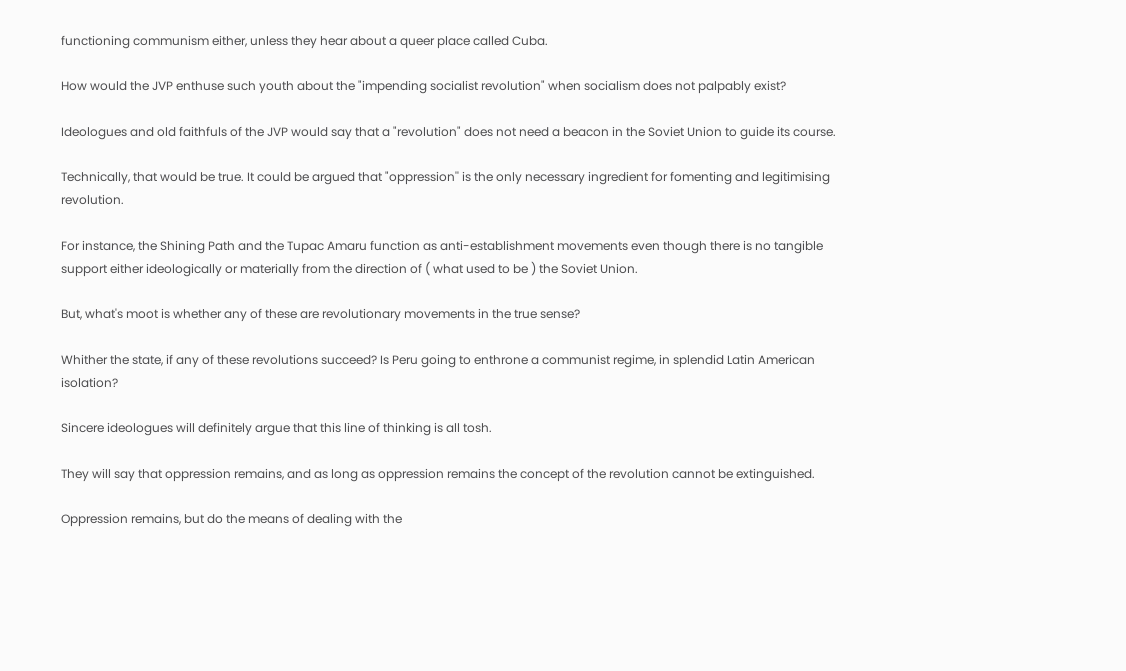functioning communism either, unless they hear about a queer place called Cuba.

How would the JVP enthuse such youth about the "impending socialist revolution" when socialism does not palpably exist?

Ideologues and old faithfuls of the JVP would say that a "revolution" does not need a beacon in the Soviet Union to guide its course.

Technically, that would be true. It could be argued that "oppression'' is the only necessary ingredient for fomenting and legitimising revolution.

For instance, the Shining Path and the Tupac Amaru function as anti-establishment movements even though there is no tangible support either ideologically or materially from the direction of ( what used to be ) the Soviet Union.

But, what's moot is whether any of these are revolutionary movements in the true sense?

Whither the state, if any of these revolutions succeed? Is Peru going to enthrone a communist regime, in splendid Latin American isolation?

Sincere ideologues will definitely argue that this line of thinking is all tosh.

They will say that oppression remains, and as long as oppression remains the concept of the revolution cannot be extinguished.

Oppression remains, but do the means of dealing with the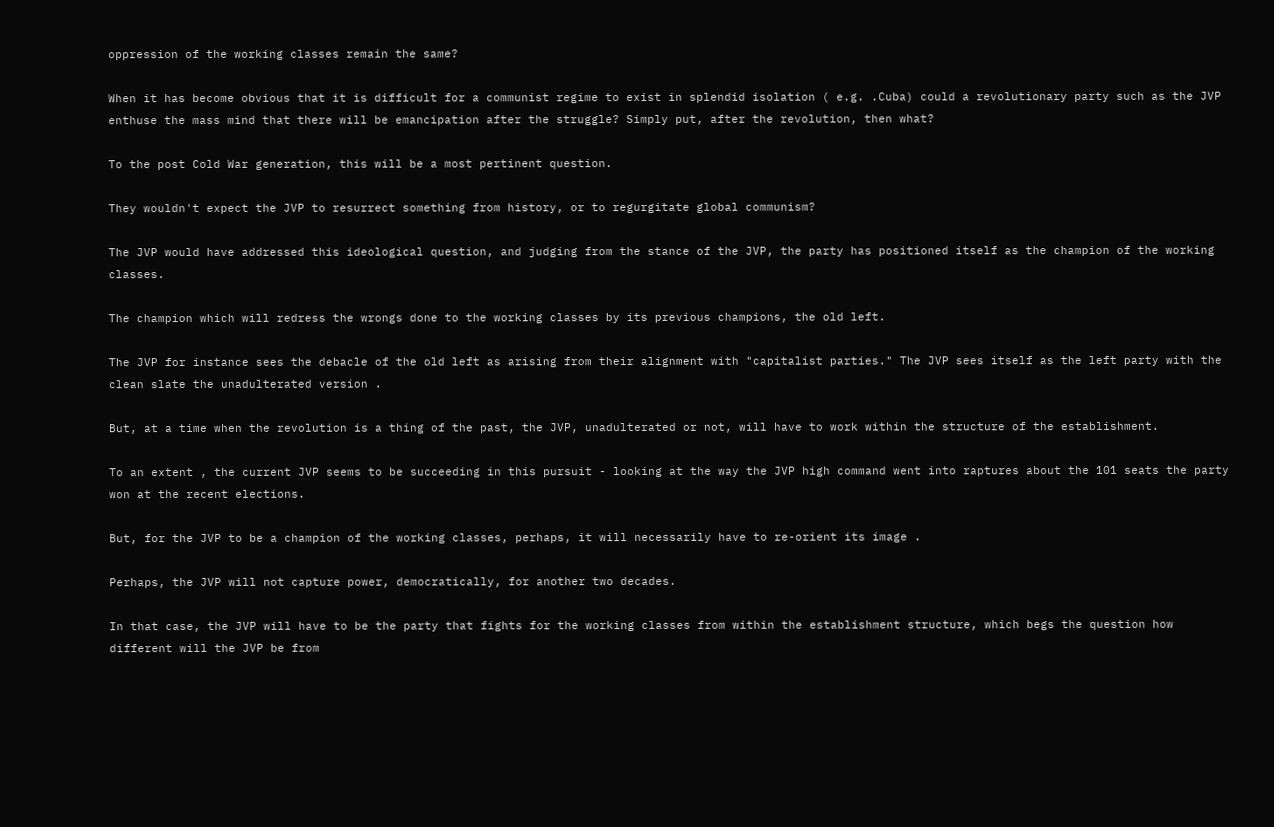oppression of the working classes remain the same?

When it has become obvious that it is difficult for a communist regime to exist in splendid isolation ( e.g. .Cuba) could a revolutionary party such as the JVP enthuse the mass mind that there will be emancipation after the struggle? Simply put, after the revolution, then what?

To the post Cold War generation, this will be a most pertinent question.

They wouldn't expect the JVP to resurrect something from history, or to regurgitate global communism?

The JVP would have addressed this ideological question, and judging from the stance of the JVP, the party has positioned itself as the champion of the working classes.

The champion which will redress the wrongs done to the working classes by its previous champions, the old left.

The JVP for instance sees the debacle of the old left as arising from their alignment with "capitalist parties." The JVP sees itself as the left party with the clean slate the unadulterated version .

But, at a time when the revolution is a thing of the past, the JVP, unadulterated or not, will have to work within the structure of the establishment.

To an extent , the current JVP seems to be succeeding in this pursuit - looking at the way the JVP high command went into raptures about the 101 seats the party won at the recent elections.

But, for the JVP to be a champion of the working classes, perhaps, it will necessarily have to re-orient its image .

Perhaps, the JVP will not capture power, democratically, for another two decades.

In that case, the JVP will have to be the party that fights for the working classes from within the establishment structure, which begs the question how different will the JVP be from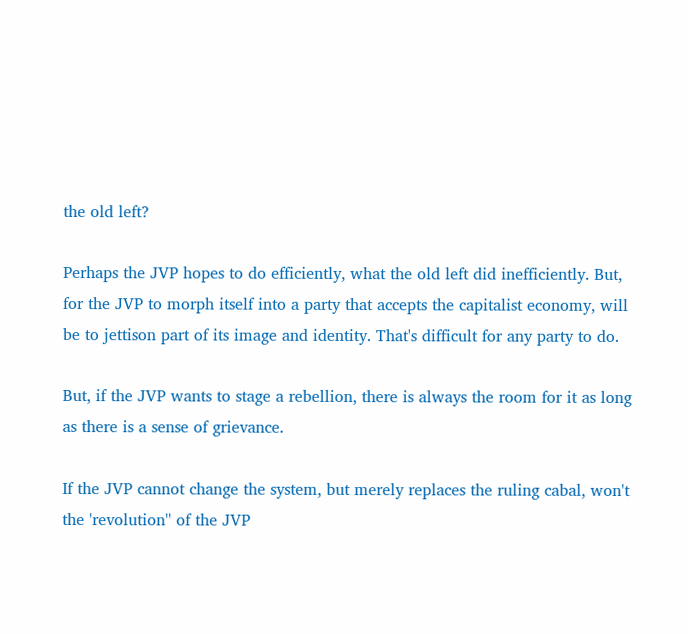the old left?

Perhaps the JVP hopes to do efficiently, what the old left did inefficiently. But, for the JVP to morph itself into a party that accepts the capitalist economy, will be to jettison part of its image and identity. That's difficult for any party to do.

But, if the JVP wants to stage a rebellion, there is always the room for it as long as there is a sense of grievance.

If the JVP cannot change the system, but merely replaces the ruling cabal, won't the 'revolution'' of the JVP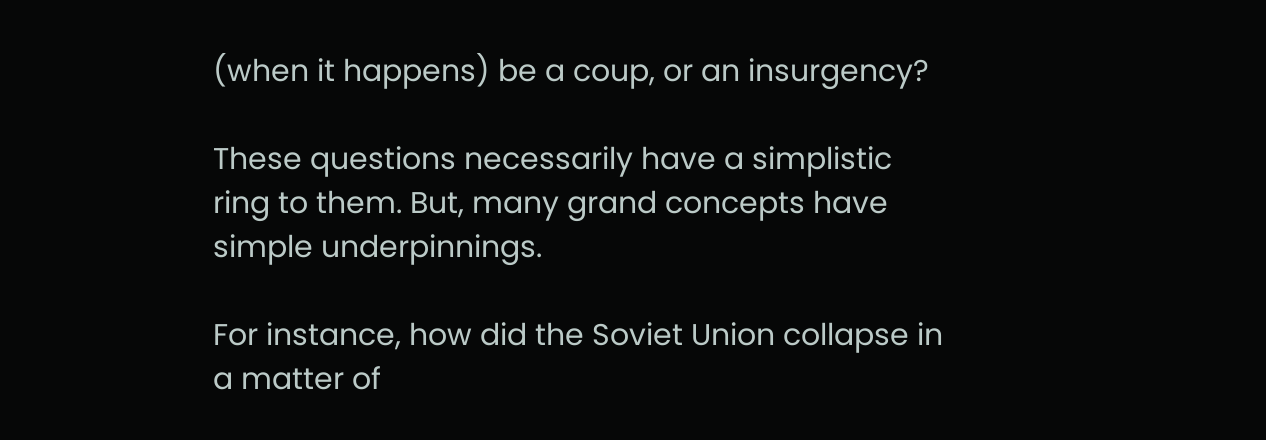(when it happens) be a coup, or an insurgency?

These questions necessarily have a simplistic ring to them. But, many grand concepts have simple underpinnings.

For instance, how did the Soviet Union collapse in a matter of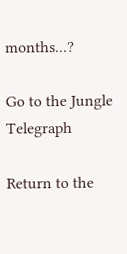months...?

Go to the Jungle Telegraph

Return to the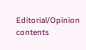Editorial/Opinion contents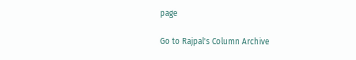page

Go to Rajpal's Column Archive